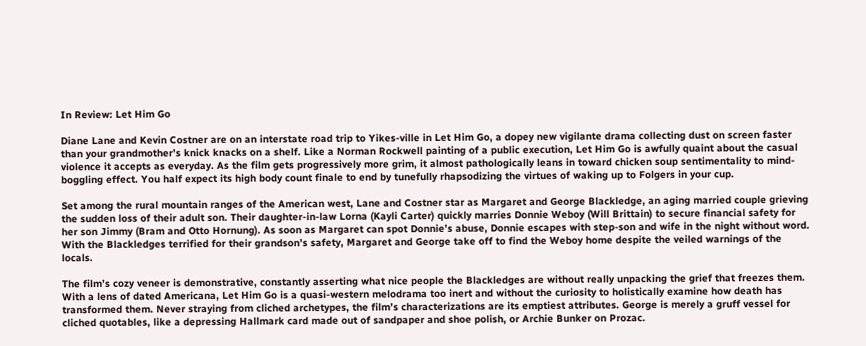In Review: Let Him Go

Diane Lane and Kevin Costner are on an interstate road trip to Yikes-ville in Let Him Go, a dopey new vigilante drama collecting dust on screen faster than your grandmother’s knick knacks on a shelf. Like a Norman Rockwell painting of a public execution, Let Him Go is awfully quaint about the casual violence it accepts as everyday. As the film gets progressively more grim, it almost pathologically leans in toward chicken soup sentimentality to mind-boggling effect. You half expect its high body count finale to end by tunefully rhapsodizing the virtues of waking up to Folgers in your cup.

Set among the rural mountain ranges of the American west, Lane and Costner star as Margaret and George Blackledge, an aging married couple grieving the sudden loss of their adult son. Their daughter-in-law Lorna (Kayli Carter) quickly marries Donnie Weboy (Will Brittain) to secure financial safety for her son Jimmy (Bram and Otto Hornung). As soon as Margaret can spot Donnie’s abuse, Donnie escapes with step-son and wife in the night without word. With the Blackledges terrified for their grandson’s safety, Margaret and George take off to find the Weboy home despite the veiled warnings of the locals.

The film’s cozy veneer is demonstrative, constantly asserting what nice people the Blackledges are without really unpacking the grief that freezes them. With a lens of dated Americana, Let Him Go is a quasi-western melodrama too inert and without the curiosity to holistically examine how death has transformed them. Never straying from cliched archetypes, the film’s characterizations are its emptiest attributes. George is merely a gruff vessel for cliched quotables, like a depressing Hallmark card made out of sandpaper and shoe polish, or Archie Bunker on Prozac.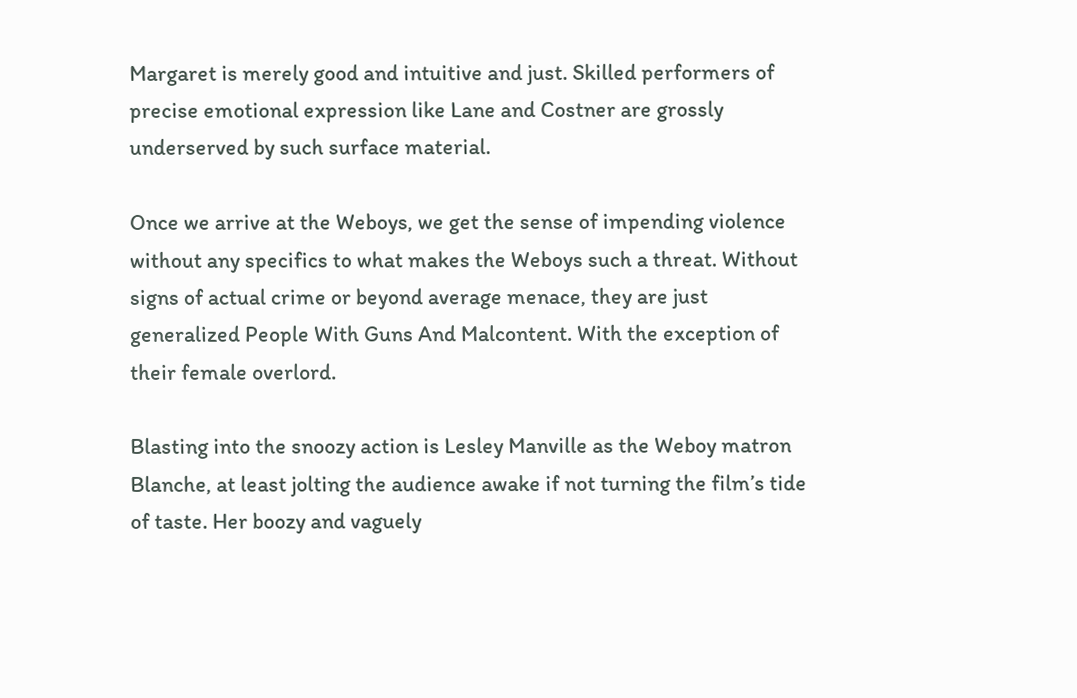Margaret is merely good and intuitive and just. Skilled performers of precise emotional expression like Lane and Costner are grossly underserved by such surface material.

Once we arrive at the Weboys, we get the sense of impending violence without any specifics to what makes the Weboys such a threat. Without signs of actual crime or beyond average menace, they are just generalized People With Guns And Malcontent. With the exception of their female overlord.

Blasting into the snoozy action is Lesley Manville as the Weboy matron Blanche, at least jolting the audience awake if not turning the film’s tide of taste. Her boozy and vaguely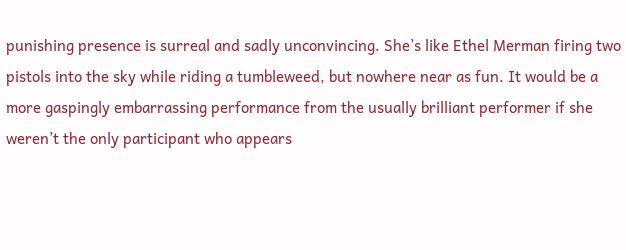punishing presence is surreal and sadly unconvincing. She’s like Ethel Merman firing two pistols into the sky while riding a tumbleweed, but nowhere near as fun. It would be a more gaspingly embarrassing performance from the usually brilliant performer if she weren’t the only participant who appears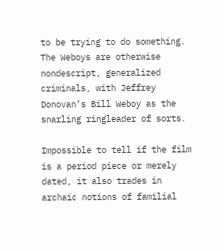to be trying to do something. The Weboys are otherwise nondescript, generalized criminals, with Jeffrey Donovan’s Bill Weboy as the snarling ringleader of sorts.

Impossible to tell if the film is a period piece or merely dated, it also trades in archaic notions of familial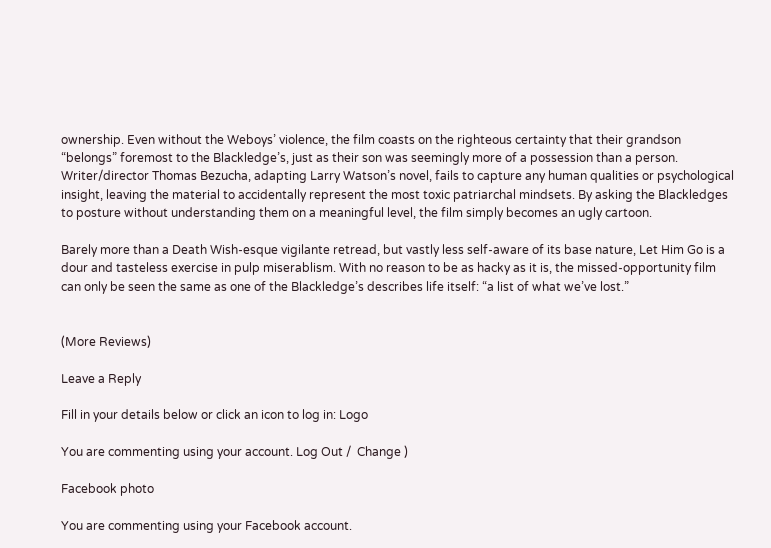ownership. Even without the Weboys’ violence, the film coasts on the righteous certainty that their grandson “belongs” foremost to the Blackledge’s, just as their son was seemingly more of a possession than a person. Writer/director Thomas Bezucha, adapting Larry Watson’s novel, fails to capture any human qualities or psychological insight, leaving the material to accidentally represent the most toxic patriarchal mindsets. By asking the Blackledges to posture without understanding them on a meaningful level, the film simply becomes an ugly cartoon.

Barely more than a Death Wish-esque vigilante retread, but vastly less self-aware of its base nature, Let Him Go is a dour and tasteless exercise in pulp miserablism. With no reason to be as hacky as it is, the missed-opportunity film can only be seen the same as one of the Blackledge’s describes life itself: “a list of what we’ve lost.”


(More Reviews)

Leave a Reply

Fill in your details below or click an icon to log in: Logo

You are commenting using your account. Log Out /  Change )

Facebook photo

You are commenting using your Facebook account.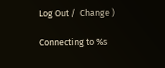Log Out /  Change )

Connecting to %s